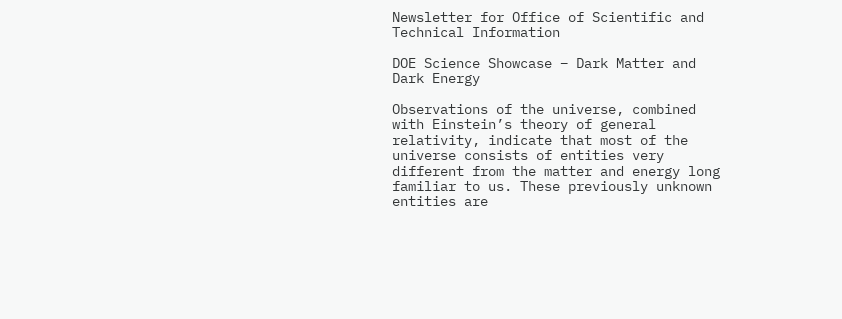Newsletter for Office of Scientific and Technical Information

DOE Science Showcase – Dark Matter and Dark Energy

Observations of the universe, combined with Einstein’s theory of general relativity, indicate that most of the universe consists of entities very different from the matter and energy long familiar to us. These previously unknown entities are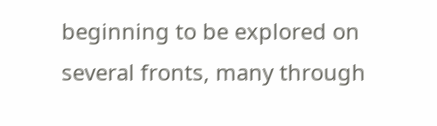beginning to be explored on several fronts, many through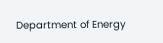Department of Energy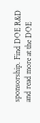sponsorship. Find DOE R&D and read more at the DOE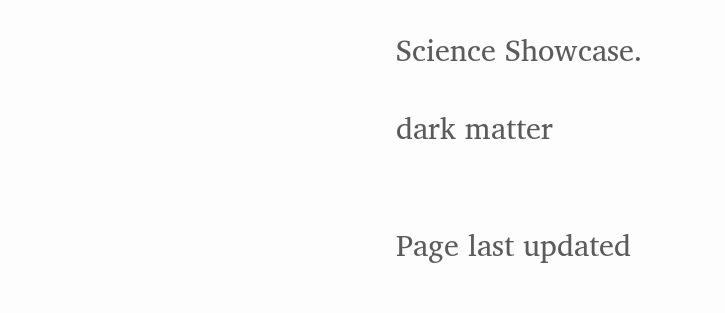Science Showcase.

dark matter


Page last updated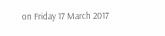on Friday 17 March 2017